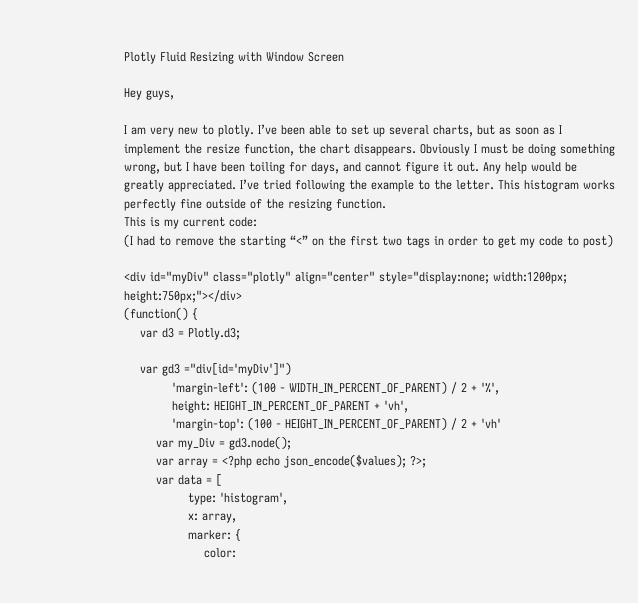Plotly Fluid Resizing with Window Screen

Hey guys,

I am very new to plotly. I’ve been able to set up several charts, but as soon as I implement the resize function, the chart disappears. Obviously I must be doing something wrong, but I have been toiling for days, and cannot figure it out. Any help would be greatly appreciated. I’ve tried following the example to the letter. This histogram works perfectly fine outside of the resizing function.
This is my current code:
(I had to remove the starting “<” on the first two tags in order to get my code to post)

<div id="myDiv" class="plotly" align="center" style="display:none; width:1200px; height:750px;"></div>
(function() {
    var d3 = Plotly.d3;

    var gd3 ="div[id='myDiv']")
            'margin-left': (100 - WIDTH_IN_PERCENT_OF_PARENT) / 2 + '%',
            height: HEIGHT_IN_PERCENT_OF_PARENT + 'vh',
            'margin-top': (100 - HEIGHT_IN_PERCENT_OF_PARENT) / 2 + 'vh'
        var my_Div = gd3.node();
        var array = <?php echo json_encode($values); ?>;
        var data = [
                type: 'histogram',
                x: array,
                marker: {
                    color: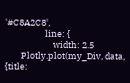'#C8A2C8',
                    line: {
                        width: 2.5
        Plotly.plot(my_Div, data, {title: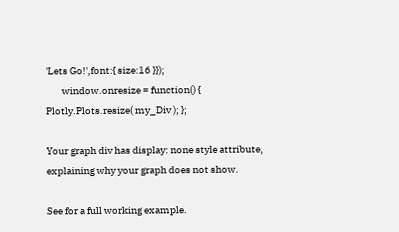'Lets Go!',font:{ size:16 }});
        window.onresize = function() { Plotly.Plots.resize( my_Div ); };

Your graph div has display: none style attribute, explaining why your graph does not show.

See for a full working example.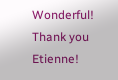Wonderful! Thank you Etienne!